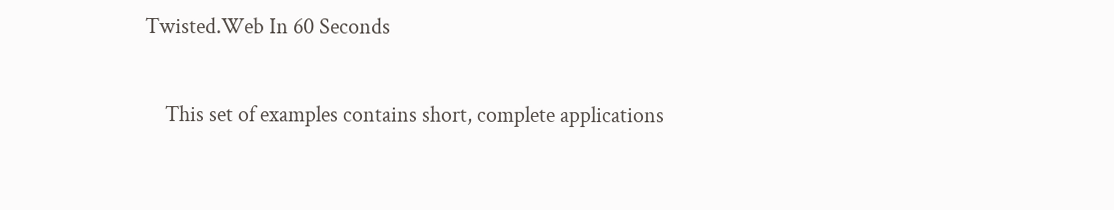Twisted.Web In 60 Seconds

    This set of examples contains short, complete applications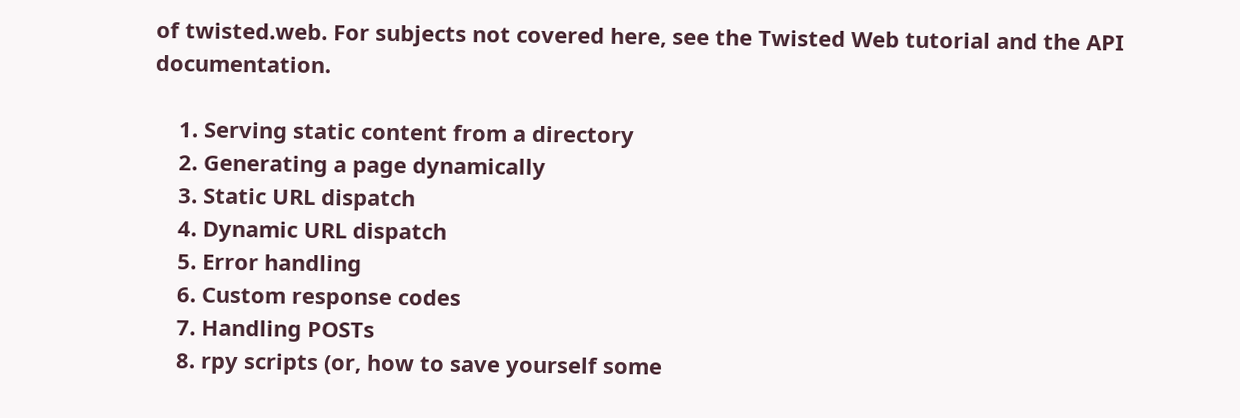of twisted.web. For subjects not covered here, see the Twisted Web tutorial and the API documentation.

    1. Serving static content from a directory
    2. Generating a page dynamically
    3. Static URL dispatch
    4. Dynamic URL dispatch
    5. Error handling
    6. Custom response codes
    7. Handling POSTs
    8. rpy scripts (or, how to save yourself some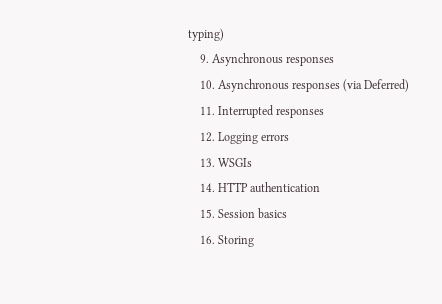typing)
    9. Asynchronous responses
    10. Asynchronous responses (via Deferred)
    11. Interrupted responses
    12. Logging errors
    13. WSGIs
    14. HTTP authentication
    15. Session basics
    16. Storing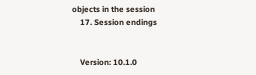objects in the session
    17. Session endings


    Version: 10.1.0